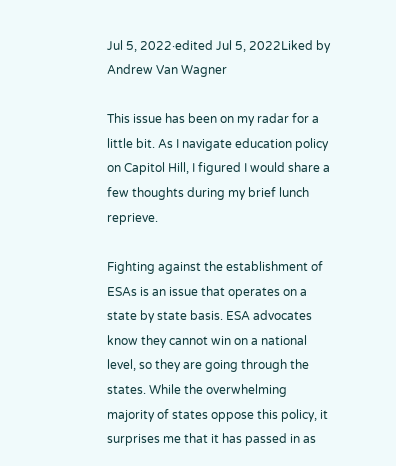Jul 5, 2022·edited Jul 5, 2022Liked by Andrew Van Wagner

This issue has been on my radar for a little bit. As I navigate education policy on Capitol Hill, I figured I would share a few thoughts during my brief lunch reprieve.

Fighting against the establishment of ESAs is an issue that operates on a state by state basis. ESA advocates know they cannot win on a national level, so they are going through the states. While the overwhelming majority of states oppose this policy, it surprises me that it has passed in as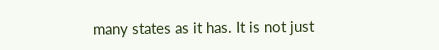many states as it has. It is not just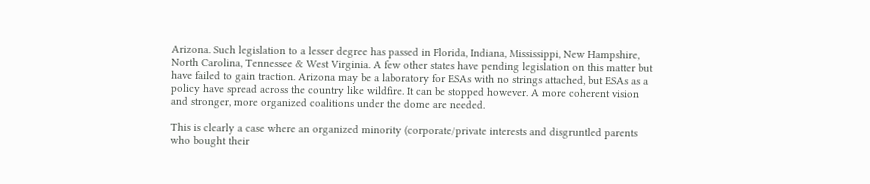Arizona. Such legislation to a lesser degree has passed in Florida, Indiana, Mississippi, New Hampshire, North Carolina, Tennessee & West Virginia. A few other states have pending legislation on this matter but have failed to gain traction. Arizona may be a laboratory for ESAs with no strings attached, but ESAs as a policy have spread across the country like wildfire. It can be stopped however. A more coherent vision and stronger, more organized coalitions under the dome are needed.

This is clearly a case where an organized minority (corporate/private interests and disgruntled parents who bought their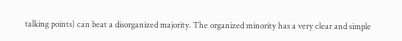talking points) can beat a disorganized majority. The organized minority has a very clear and simple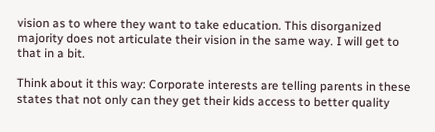vision as to where they want to take education. This disorganized majority does not articulate their vision in the same way. I will get to that in a bit.

Think about it this way: Corporate interests are telling parents in these states that not only can they get their kids access to better quality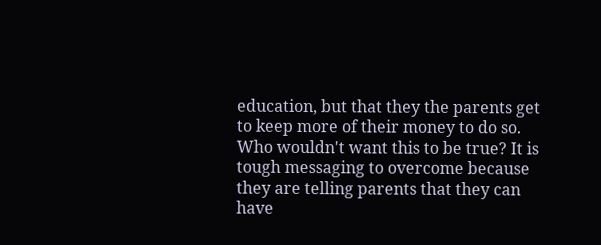education, but that they the parents get to keep more of their money to do so. Who wouldn't want this to be true? It is tough messaging to overcome because they are telling parents that they can have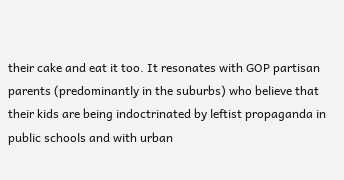their cake and eat it too. It resonates with GOP partisan parents (predominantly in the suburbs) who believe that their kids are being indoctrinated by leftist propaganda in public schools and with urban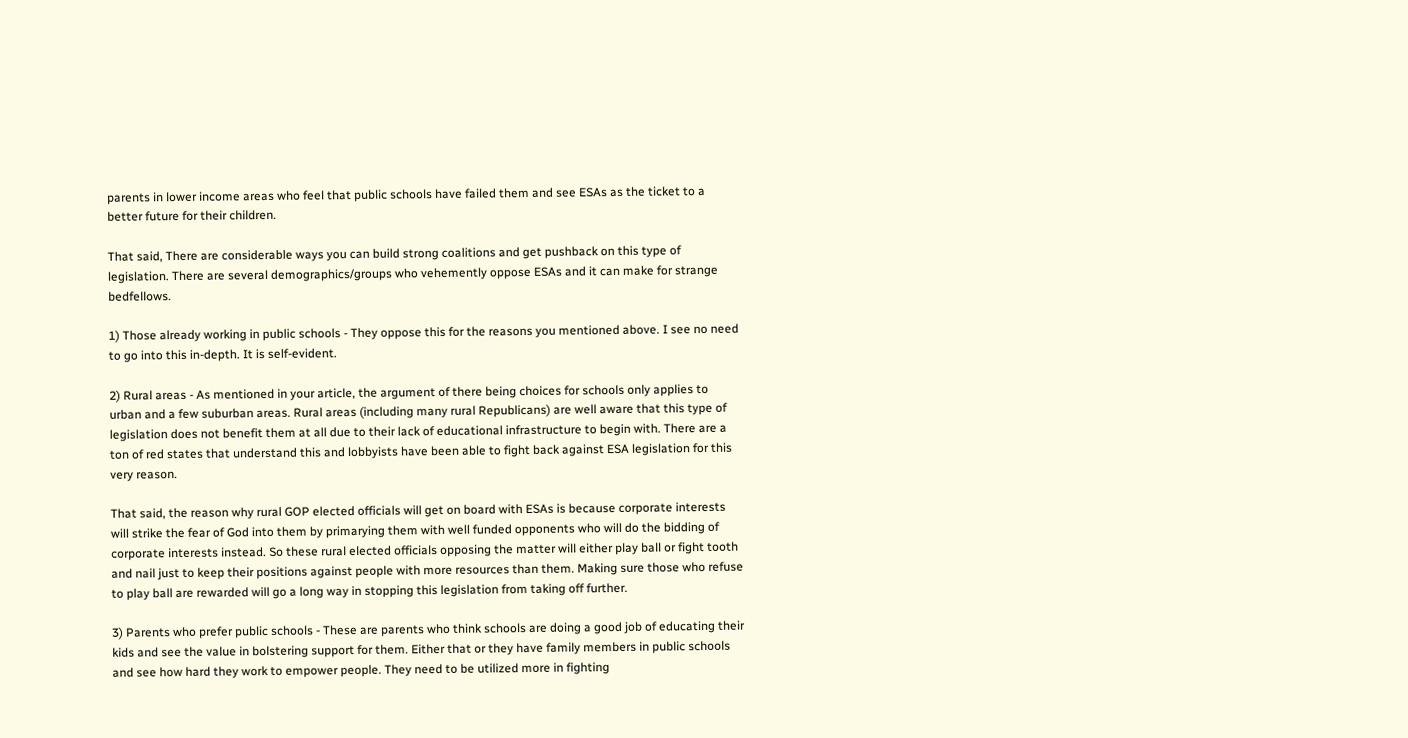parents in lower income areas who feel that public schools have failed them and see ESAs as the ticket to a better future for their children.

That said, There are considerable ways you can build strong coalitions and get pushback on this type of legislation. There are several demographics/groups who vehemently oppose ESAs and it can make for strange bedfellows.

1) Those already working in public schools - They oppose this for the reasons you mentioned above. I see no need to go into this in-depth. It is self-evident.

2) Rural areas - As mentioned in your article, the argument of there being choices for schools only applies to urban and a few suburban areas. Rural areas (including many rural Republicans) are well aware that this type of legislation does not benefit them at all due to their lack of educational infrastructure to begin with. There are a ton of red states that understand this and lobbyists have been able to fight back against ESA legislation for this very reason.

That said, the reason why rural GOP elected officials will get on board with ESAs is because corporate interests will strike the fear of God into them by primarying them with well funded opponents who will do the bidding of corporate interests instead. So these rural elected officials opposing the matter will either play ball or fight tooth and nail just to keep their positions against people with more resources than them. Making sure those who refuse to play ball are rewarded will go a long way in stopping this legislation from taking off further.

3) Parents who prefer public schools - These are parents who think schools are doing a good job of educating their kids and see the value in bolstering support for them. Either that or they have family members in public schools and see how hard they work to empower people. They need to be utilized more in fighting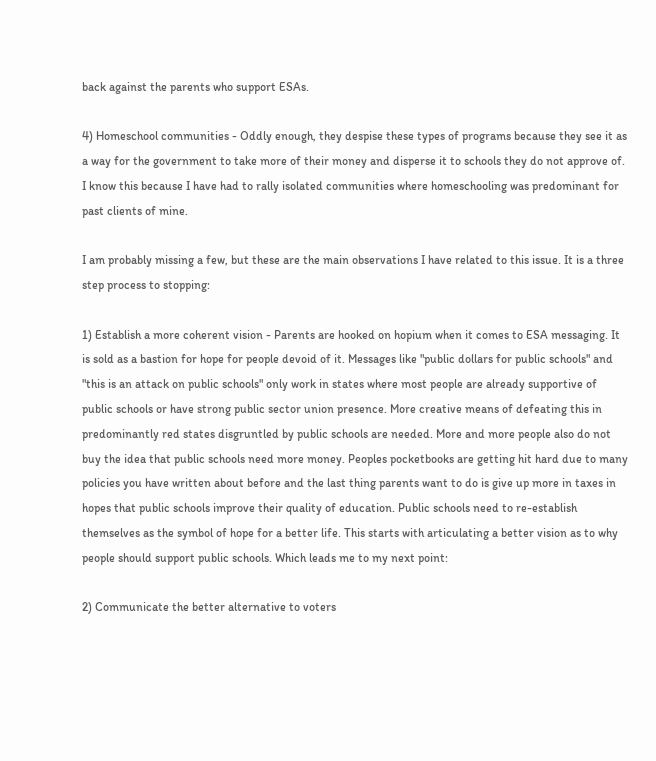back against the parents who support ESAs.

4) Homeschool communities - Oddly enough, they despise these types of programs because they see it as a way for the government to take more of their money and disperse it to schools they do not approve of. I know this because I have had to rally isolated communities where homeschooling was predominant for past clients of mine.

I am probably missing a few, but these are the main observations I have related to this issue. It is a three step process to stopping:

1) Establish a more coherent vision - Parents are hooked on hopium when it comes to ESA messaging. It is sold as a bastion for hope for people devoid of it. Messages like "public dollars for public schools" and "this is an attack on public schools" only work in states where most people are already supportive of public schools or have strong public sector union presence. More creative means of defeating this in predominantly red states disgruntled by public schools are needed. More and more people also do not buy the idea that public schools need more money. Peoples pocketbooks are getting hit hard due to many policies you have written about before and the last thing parents want to do is give up more in taxes in hopes that public schools improve their quality of education. Public schools need to re-establish themselves as the symbol of hope for a better life. This starts with articulating a better vision as to why people should support public schools. Which leads me to my next point:

2) Communicate the better alternative to voters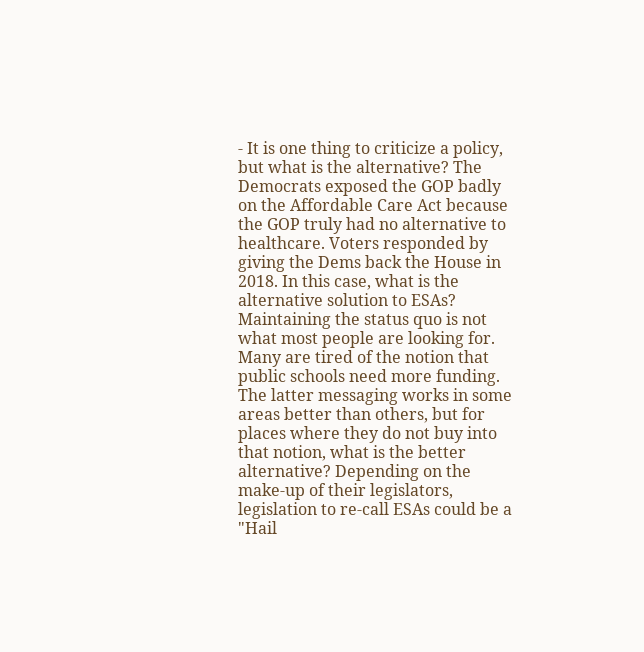- It is one thing to criticize a policy, but what is the alternative? The Democrats exposed the GOP badly on the Affordable Care Act because the GOP truly had no alternative to healthcare. Voters responded by giving the Dems back the House in 2018. In this case, what is the alternative solution to ESAs? Maintaining the status quo is not what most people are looking for. Many are tired of the notion that public schools need more funding. The latter messaging works in some areas better than others, but for places where they do not buy into that notion, what is the better alternative? Depending on the make-up of their legislators, legislation to re-call ESAs could be a "Hail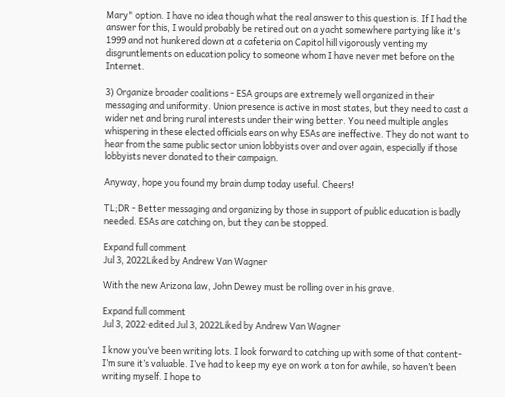Mary" option. I have no idea though what the real answer to this question is. If I had the answer for this, I would probably be retired out on a yacht somewhere partying like it's 1999 and not hunkered down at a cafeteria on Capitol hill vigorously venting my disgruntlements on education policy to someone whom I have never met before on the Internet.

3) Organize broader coalitions - ESA groups are extremely well organized in their messaging and uniformity. Union presence is active in most states, but they need to cast a wider net and bring rural interests under their wing better. You need multiple angles whispering in these elected officials ears on why ESAs are ineffective. They do not want to hear from the same public sector union lobbyists over and over again, especially if those lobbyists never donated to their campaign.

Anyway, hope you found my brain dump today useful. Cheers!

TL;DR - Better messaging and organizing by those in support of public education is badly needed. ESAs are catching on, but they can be stopped.

Expand full comment
Jul 3, 2022Liked by Andrew Van Wagner

With the new Arizona law, John Dewey must be rolling over in his grave.

Expand full comment
Jul 3, 2022·edited Jul 3, 2022Liked by Andrew Van Wagner

I know you’ve been writing lots. I look forward to catching up with some of that content-I’m sure it’s valuable. I’ve had to keep my eye on work a ton for awhile, so haven’t been writing myself. I hope to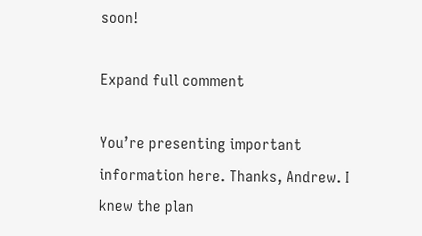soon!

Expand full comment

You’re presenting important information here. Thanks, Andrew. I knew the plan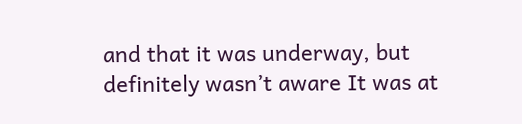and that it was underway, but definitely wasn’t aware It was at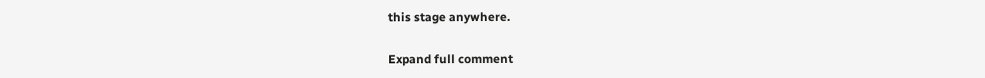this stage anywhere.

Expand full comment